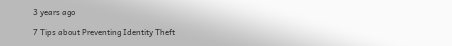3 years ago

7 Tips about Preventing Identity Theft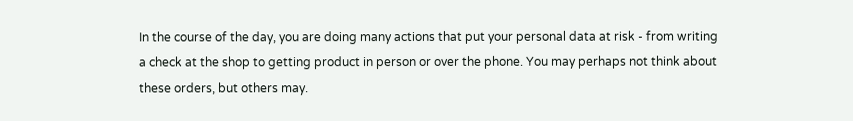In the course of the day, you are doing many actions that put your personal data at risk - from writing a check at the shop to getting product in person or over the phone. You may perhaps not think about these orders, but others may.